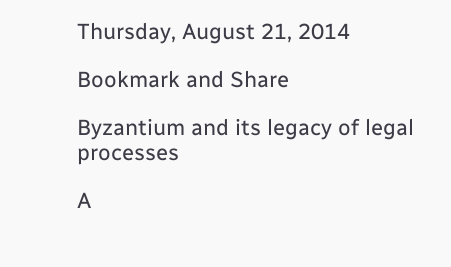Thursday, August 21, 2014

Bookmark and Share

Byzantium and its legacy of legal processes

A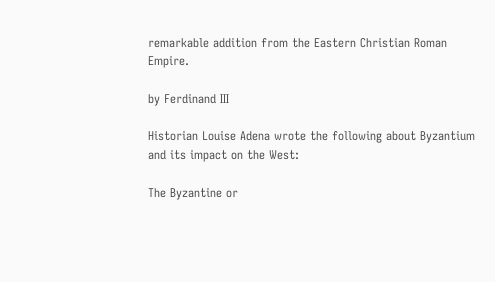remarkable addition from the Eastern Christian Roman Empire.

by Ferdinand III

Historian Louise Adena wrote the following about Byzantium and its impact on the West:

The Byzantine or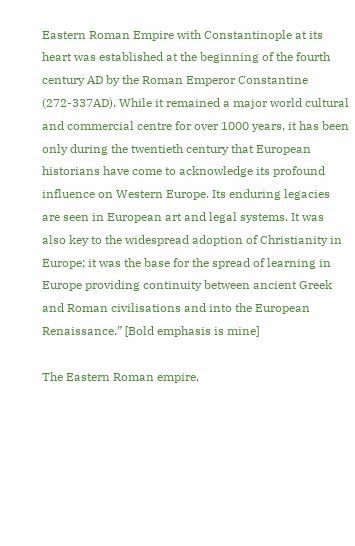Eastern Roman Empire with Constantinople at its heart was established at the beginning of the fourth century AD by the Roman Emperor Constantine (272-337AD). While it remained a major world cultural and commercial centre for over 1000 years, it has been only during the twentieth century that European historians have come to acknowledge its profound influence on Western Europe. Its enduring legacies are seen in European art and legal systems. It was also key to the widespread adoption of Christianity in Europe; it was the base for the spread of learning in Europe providing continuity between ancient Greek and Roman civilisations and into the European Renaissance.” [Bold emphasis is mine]

The Eastern Roman empire,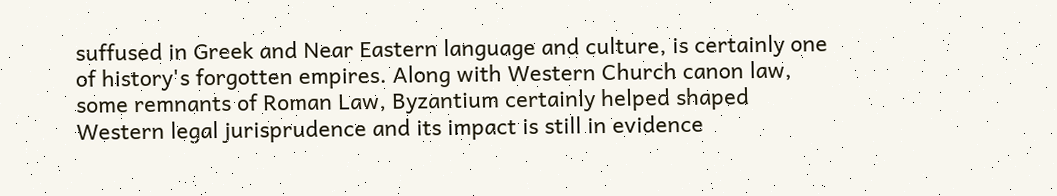suffused in Greek and Near Eastern language and culture, is certainly one of history's forgotten empires. Along with Western Church canon law, some remnants of Roman Law, Byzantium certainly helped shaped Western legal jurisprudence and its impact is still in evidence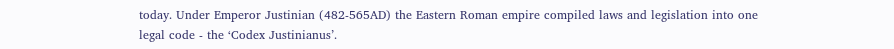today. Under Emperor Justinian (482-565AD) the Eastern Roman empire compiled laws and legislation into one legal code - the ‘Codex Justinianus’.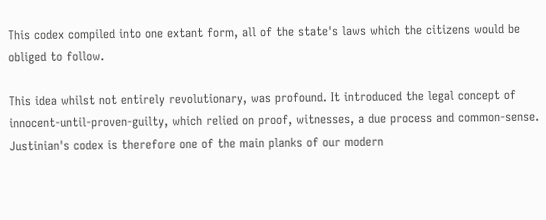This codex compiled into one extant form, all of the state's laws which the citizens would be obliged to follow.

This idea whilst not entirely revolutionary, was profound. It introduced the legal concept of innocent-until-proven-guilty, which relied on proof, witnesses, a due process and common-sense. Justinian's codex is therefore one of the main planks of our modern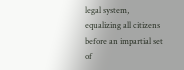legal system, equalizing all citizens before an impartial set of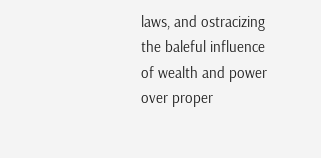laws, and ostracizing the baleful influence of wealth and power over proper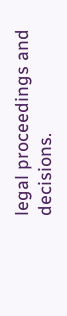legal proceedings and decisions.